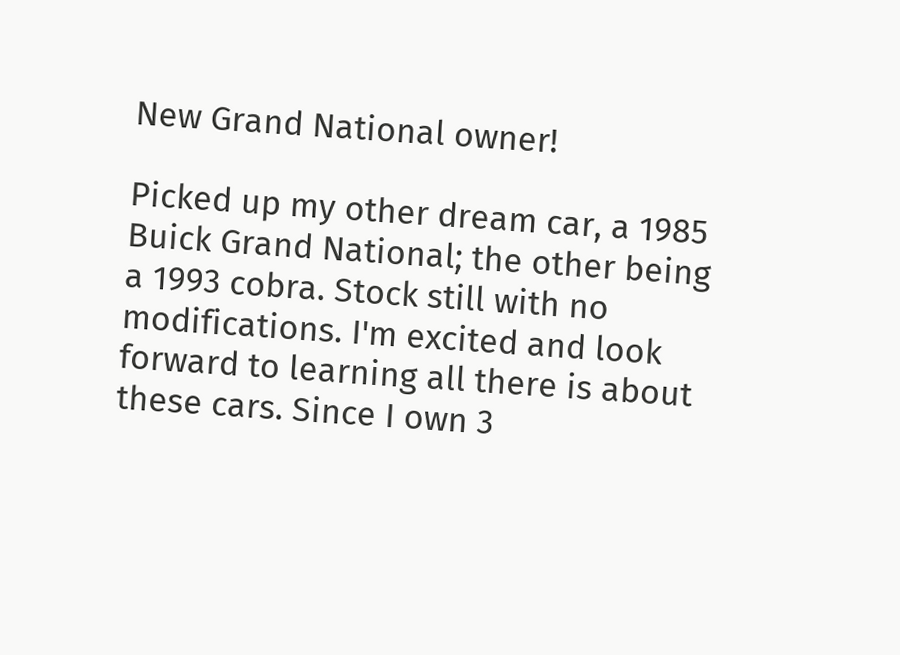New Grand National owner!

Picked up my other dream car, a 1985 Buick Grand National; the other being a 1993 cobra. Stock still with no modifications. I'm excited and look forward to learning all there is about these cars. Since I own 3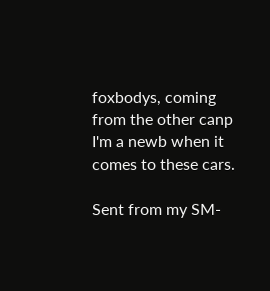foxbodys, coming from the other canp I'm a newb when it comes to these cars.

Sent from my SM-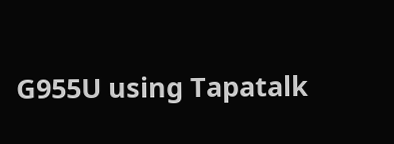G955U using Tapatalk